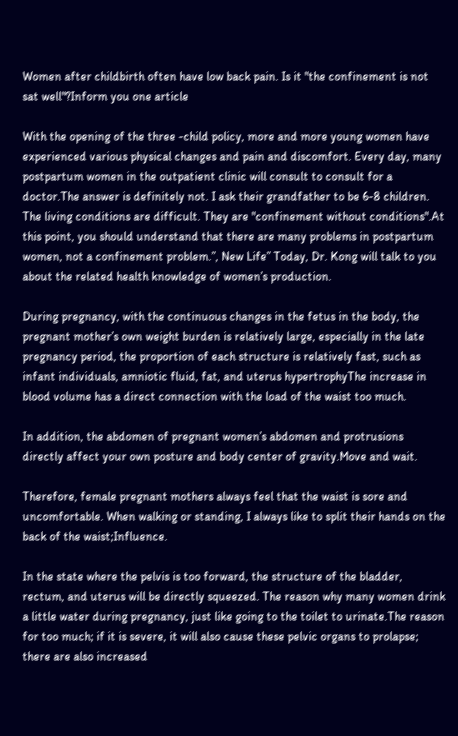Women after childbirth often have low back pain. Is it "the confinement is not sat well"?Inform you one article

With the opening of the three -child policy, more and more young women have experienced various physical changes and pain and discomfort. Every day, many postpartum women in the outpatient clinic will consult to consult for a doctor.The answer is definitely not. I ask their grandfather to be 6-8 children. The living conditions are difficult. They are "confinement without conditions".At this point, you should understand that there are many problems in postpartum women, not a confinement problem.”, New Life” Today, Dr. Kong will talk to you about the related health knowledge of women’s production.

During pregnancy, with the continuous changes in the fetus in the body, the pregnant mother’s own weight burden is relatively large, especially in the late pregnancy period, the proportion of each structure is relatively fast, such as infant individuals, amniotic fluid, fat, and uterus hypertrophyThe increase in blood volume has a direct connection with the load of the waist too much.

In addition, the abdomen of pregnant women’s abdomen and protrusions directly affect your own posture and body center of gravity.Move and wait.

Therefore, female pregnant mothers always feel that the waist is sore and uncomfortable. When walking or standing, I always like to split their hands on the back of the waist;Influence.

In the state where the pelvis is too forward, the structure of the bladder, rectum, and uterus will be directly squeezed. The reason why many women drink a little water during pregnancy, just like going to the toilet to urinate.The reason for too much; if it is severe, it will also cause these pelvic organs to prolapse; there are also increased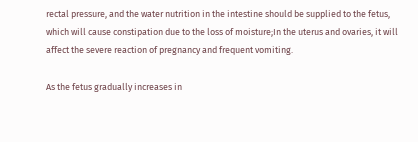rectal pressure, and the water nutrition in the intestine should be supplied to the fetus, which will cause constipation due to the loss of moisture;In the uterus and ovaries, it will affect the severe reaction of pregnancy and frequent vomiting.

As the fetus gradually increases in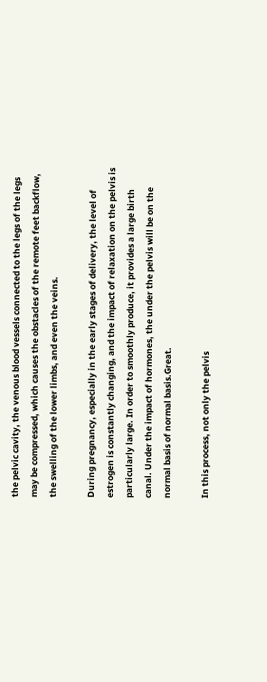the pelvic cavity, the venous blood vessels connected to the legs of the legs may be compressed, which causes the obstacles of the remote feet backflow, the swelling of the lower limbs, and even the veins.

During pregnancy, especially in the early stages of delivery, the level of estrogen is constantly changing, and the impact of relaxation on the pelvis is particularly large. In order to smoothly produce, it provides a large birth canal. Under the impact of hormones, the under the pelvis will be on the normal basis of normal basis.Great.

In this process, not only the pelvis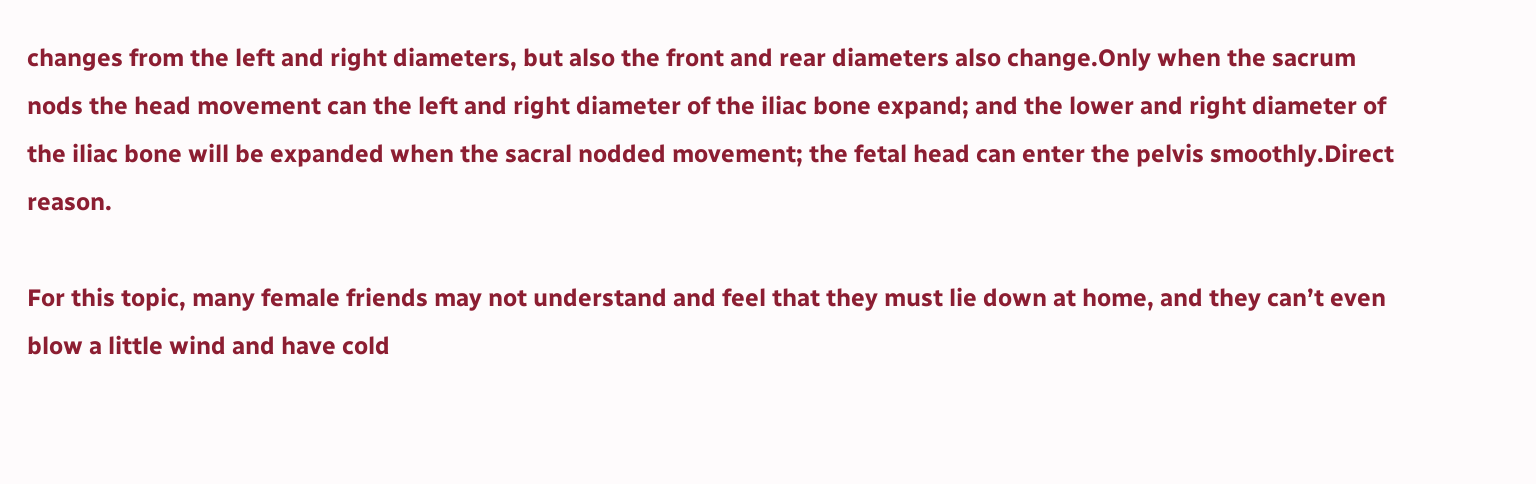changes from the left and right diameters, but also the front and rear diameters also change.Only when the sacrum nods the head movement can the left and right diameter of the iliac bone expand; and the lower and right diameter of the iliac bone will be expanded when the sacral nodded movement; the fetal head can enter the pelvis smoothly.Direct reason.

For this topic, many female friends may not understand and feel that they must lie down at home, and they can’t even blow a little wind and have cold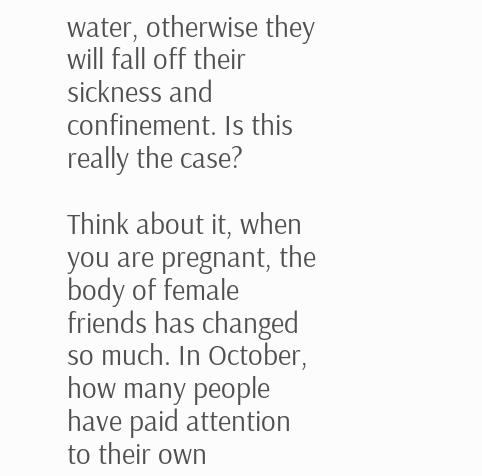water, otherwise they will fall off their sickness and confinement. Is this really the case?

Think about it, when you are pregnant, the body of female friends has changed so much. In October, how many people have paid attention to their own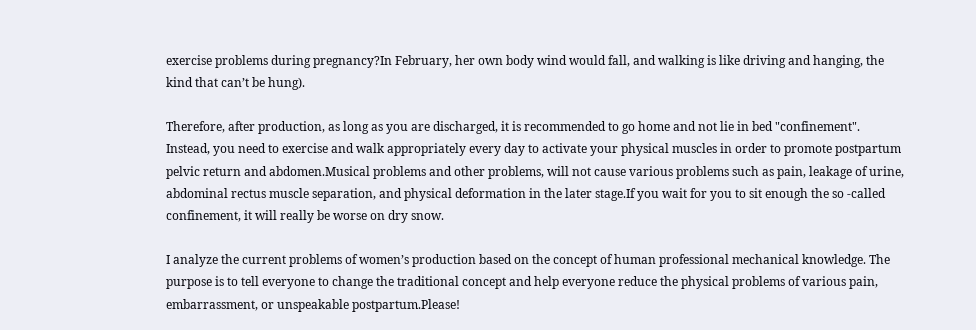exercise problems during pregnancy?In February, her own body wind would fall, and walking is like driving and hanging, the kind that can’t be hung).

Therefore, after production, as long as you are discharged, it is recommended to go home and not lie in bed "confinement". Instead, you need to exercise and walk appropriately every day to activate your physical muscles in order to promote postpartum pelvic return and abdomen.Musical problems and other problems, will not cause various problems such as pain, leakage of urine, abdominal rectus muscle separation, and physical deformation in the later stage.If you wait for you to sit enough the so -called confinement, it will really be worse on dry snow.

I analyze the current problems of women’s production based on the concept of human professional mechanical knowledge. The purpose is to tell everyone to change the traditional concept and help everyone reduce the physical problems of various pain, embarrassment, or unspeakable postpartum.Please!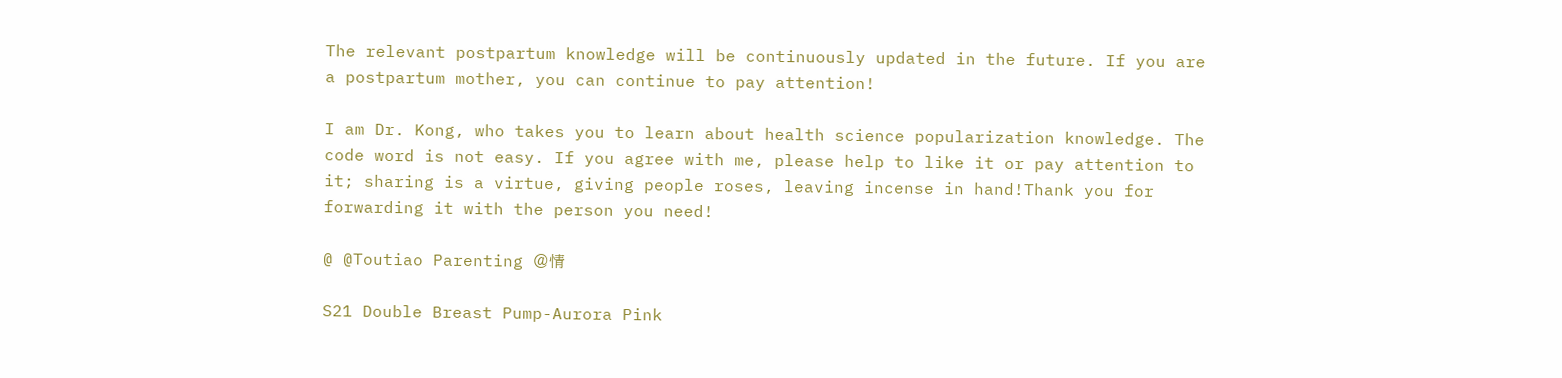The relevant postpartum knowledge will be continuously updated in the future. If you are a postpartum mother, you can continue to pay attention!

I am Dr. Kong, who takes you to learn about health science popularization knowledge. The code word is not easy. If you agree with me, please help to like it or pay attention to it; sharing is a virtue, giving people roses, leaving incense in hand!Thank you for forwarding it with the person you need!

@ @Toutiao Parenting @情

S21 Double Breast Pump-Aurora Pink